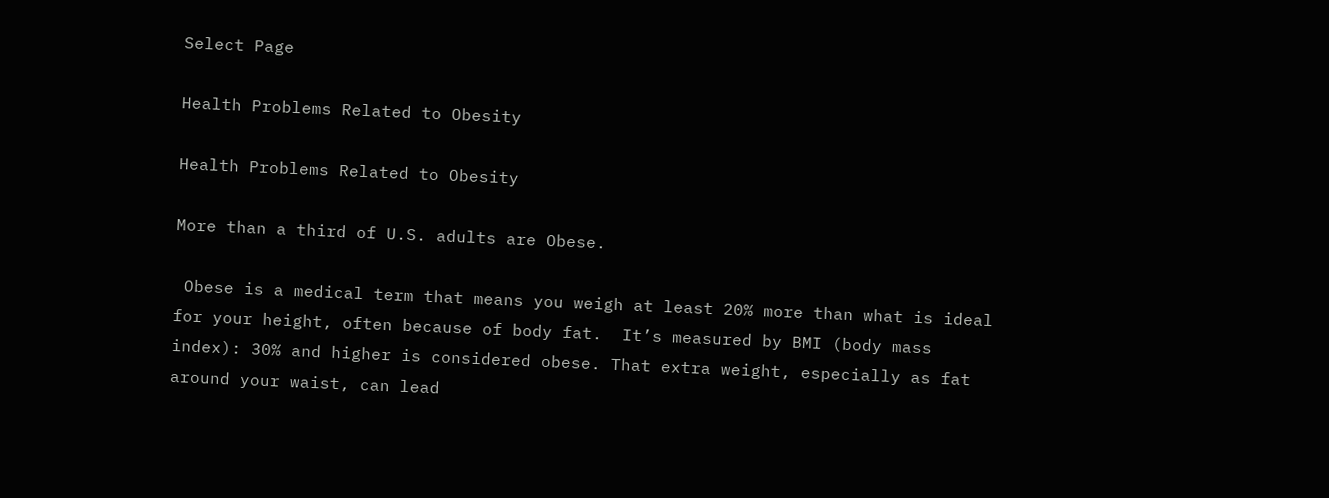Select Page

Health Problems Related to Obesity

Health Problems Related to Obesity

More than a third of U.S. adults are Obese.

 Obese is a medical term that means you weigh at least 20% more than what is ideal for your height, often because of body fat.  It’s measured by BMI (body mass index): 30% and higher is considered obese. That extra weight, especially as fat around your waist, can lead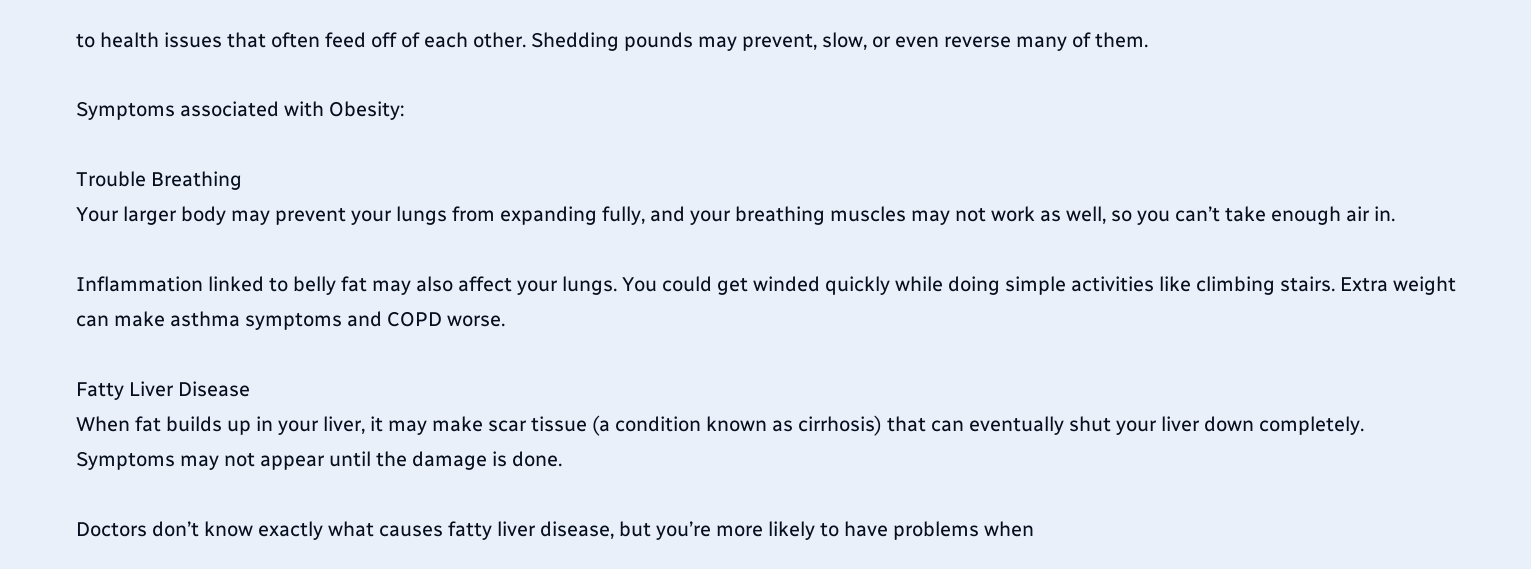to health issues that often feed off of each other. Shedding pounds may prevent, slow, or even reverse many of them.

Symptoms associated with Obesity:

Trouble Breathing
Your larger body may prevent your lungs from expanding fully, and your breathing muscles may not work as well, so you can’t take enough air in.

Inflammation linked to belly fat may also affect your lungs. You could get winded quickly while doing simple activities like climbing stairs. Extra weight can make asthma symptoms and COPD worse.

Fatty Liver Disease
When fat builds up in your liver, it may make scar tissue (a condition known as cirrhosis) that can eventually shut your liver down completely. Symptoms may not appear until the damage is done.

Doctors don’t know exactly what causes fatty liver disease, but you’re more likely to have problems when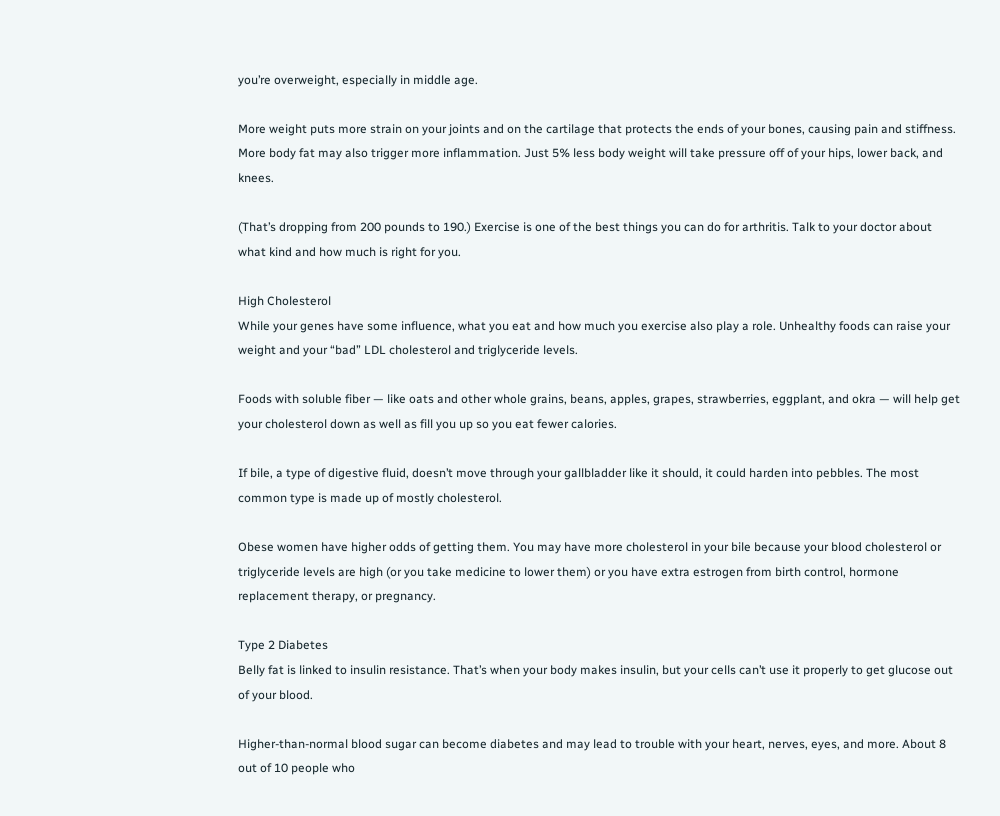you’re overweight, especially in middle age.

More weight puts more strain on your joints and on the cartilage that protects the ends of your bones, causing pain and stiffness. More body fat may also trigger more inflammation. Just 5% less body weight will take pressure off of your hips, lower back, and knees.

(That’s dropping from 200 pounds to 190.) Exercise is one of the best things you can do for arthritis. Talk to your doctor about what kind and how much is right for you.

High Cholesterol
While your genes have some influence, what you eat and how much you exercise also play a role. Unhealthy foods can raise your weight and your “bad” LDL cholesterol and triglyceride levels.

Foods with soluble fiber — like oats and other whole grains, beans, apples, grapes, strawberries, eggplant, and okra — will help get your cholesterol down as well as fill you up so you eat fewer calories.

If bile, a type of digestive fluid, doesn’t move through your gallbladder like it should, it could harden into pebbles. The most common type is made up of mostly cholesterol.

Obese women have higher odds of getting them. You may have more cholesterol in your bile because your blood cholesterol or triglyceride levels are high (or you take medicine to lower them) or you have extra estrogen from birth control, hormone replacement therapy, or pregnancy.

Type 2 Diabetes
Belly fat is linked to insulin resistance. That’s when your body makes insulin, but your cells can’t use it properly to get glucose out of your blood.

Higher-than-normal blood sugar can become diabetes and may lead to trouble with your heart, nerves, eyes, and more. About 8 out of 10 people who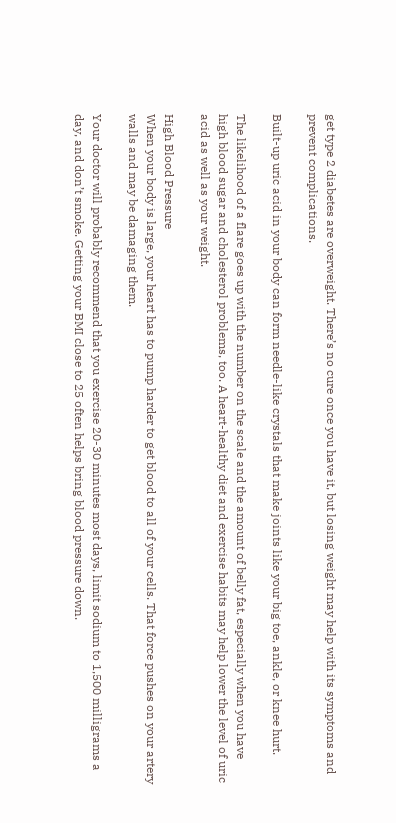get type 2 diabetes are overweight. There’s no cure once you have it, but losing weight may help with its symptoms and prevent complications.

Built-up uric acid in your body can form needle-like crystals that make joints like your big toe, ankle, or knee hurt.

The likelihood of a flare goes up with the number on the scale and the amount of belly fat, especially when you have high blood sugar and cholesterol problems, too. A heart-healthy diet and exercise habits may help lower the level of uric acid as well as your weight.

High Blood Pressure
When your body is large, your heart has to pump harder to get blood to all of your cells. That force pushes on your artery walls and may be damaging them.

Your doctor will probably recommend that you exercise 20-30 minutes most days, limit sodium to 1,500 milligrams a day, and don’t smoke. Getting your BMI close to 25 often helps bring blood pressure down.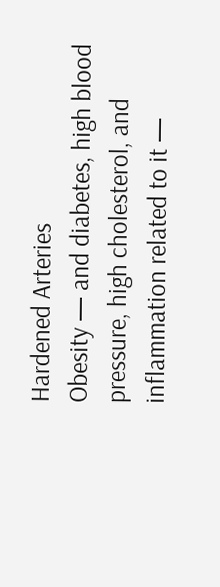Hardened Arteries
Obesity — and diabetes, high blood pressure, high cholesterol, and inflammation related to it —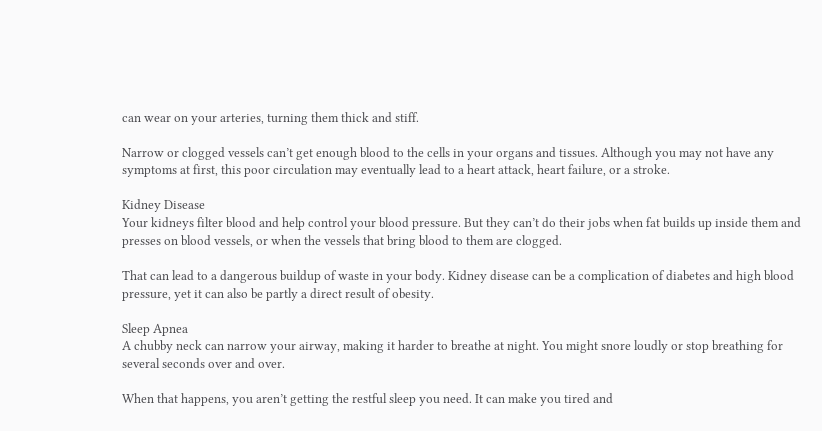can wear on your arteries, turning them thick and stiff.

Narrow or clogged vessels can’t get enough blood to the cells in your organs and tissues. Although you may not have any symptoms at first, this poor circulation may eventually lead to a heart attack, heart failure, or a stroke.

Kidney Disease
Your kidneys filter blood and help control your blood pressure. But they can’t do their jobs when fat builds up inside them and presses on blood vessels, or when the vessels that bring blood to them are clogged.

That can lead to a dangerous buildup of waste in your body. Kidney disease can be a complication of diabetes and high blood pressure, yet it can also be partly a direct result of obesity.

Sleep Apnea
A chubby neck can narrow your airway, making it harder to breathe at night. You might snore loudly or stop breathing for several seconds over and over.

When that happens, you aren’t getting the restful sleep you need. It can make you tired and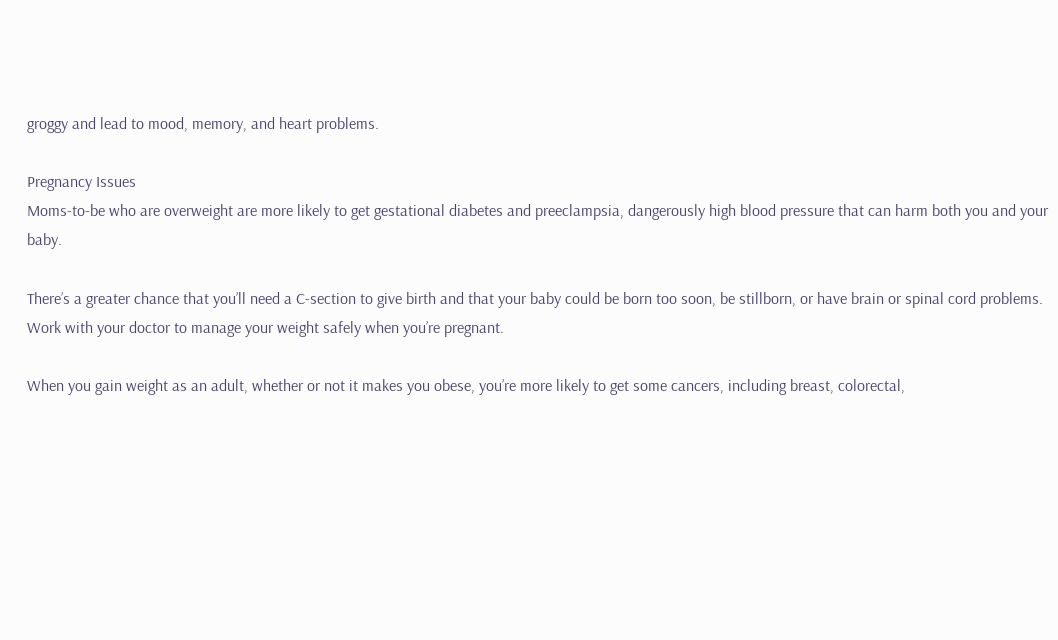groggy and lead to mood, memory, and heart problems.

Pregnancy Issues
Moms-to-be who are overweight are more likely to get gestational diabetes and preeclampsia, dangerously high blood pressure that can harm both you and your baby.

There’s a greater chance that you’ll need a C-section to give birth and that your baby could be born too soon, be stillborn, or have brain or spinal cord problems. Work with your doctor to manage your weight safely when you’re pregnant.

When you gain weight as an adult, whether or not it makes you obese, you’re more likely to get some cancers, including breast, colorectal,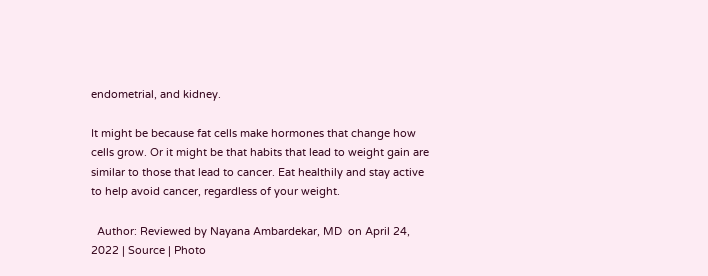endometrial, and kidney.

It might be because fat cells make hormones that change how cells grow. Or it might be that habits that lead to weight gain are similar to those that lead to cancer. Eat healthily and stay active to help avoid cancer, regardless of your weight.

  Author: Reviewed by Nayana Ambardekar, MD  on April 24, 2022 | Source | Photo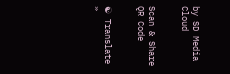by SD Media Cloud


Scan & Share QR Code


☯ Translate »